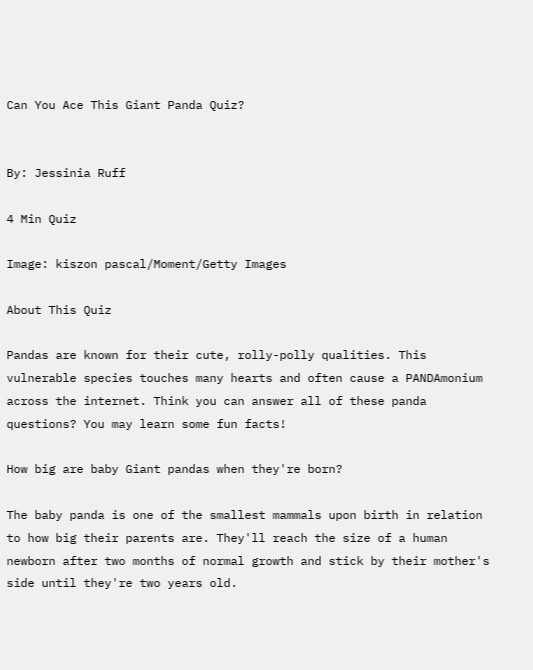Can You Ace This Giant Panda Quiz?


By: Jessinia Ruff

4 Min Quiz

Image: kiszon pascal/Moment/Getty Images

About This Quiz

Pandas are known for their cute, rolly-polly qualities. This vulnerable species touches many hearts and often cause a PANDAmonium across the internet. Think you can answer all of these panda questions? You may learn some fun facts!

How big are baby Giant pandas when they're born?

The baby panda is one of the smallest mammals upon birth in relation to how big their parents are. They'll reach the size of a human newborn after two months of normal growth and stick by their mother's side until they're two years old.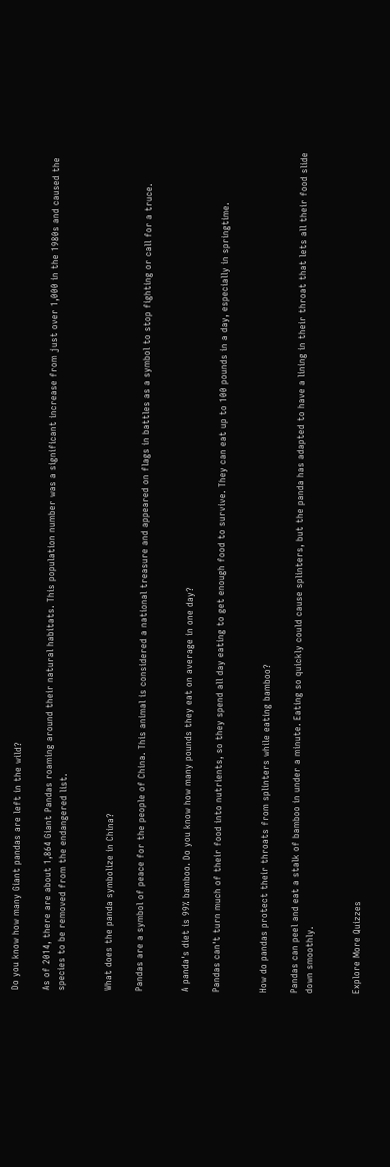Do you know how many Giant pandas are left in the wild?

As of 2014, there are about 1,864 Giant Pandas roaming around their natural habitats. This population number was a significant increase from just over 1,000 in the 1980s and caused the species to be removed from the endangered list.


What does the panda symbolize in China?

Pandas are a symbol of peace for the people of China. This animal is considered a national treasure and appeared on flags in battles as a symbol to stop fighting or call for a truce.


A panda's diet is 99% bamboo. Do you know how many pounds they eat on average in one day?

Pandas can't turn much of their food into nutrients, so they spend all day eating to get enough food to survive. They can eat up to 100 pounds in a day, especially in springtime.


How do pandas protect their throats from splinters while eating bamboo?

Pandas can peel and eat a stalk of bamboo in under a minute. Eating so quickly could cause splinters, but the panda has adapted to have a lining in their throat that lets all their food slide down smoothly.


Explore More Quizzes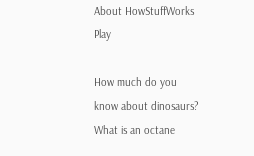About HowStuffWorks Play

How much do you know about dinosaurs? What is an octane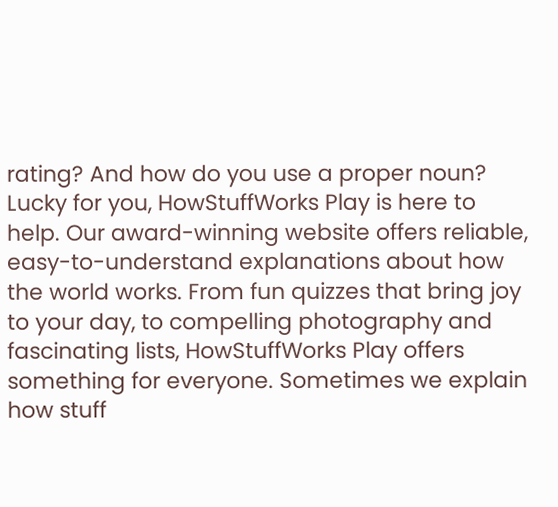rating? And how do you use a proper noun? Lucky for you, HowStuffWorks Play is here to help. Our award-winning website offers reliable, easy-to-understand explanations about how the world works. From fun quizzes that bring joy to your day, to compelling photography and fascinating lists, HowStuffWorks Play offers something for everyone. Sometimes we explain how stuff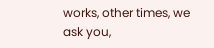works, other times, we ask you,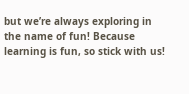but we’re always exploring in the name of fun! Because learning is fun, so stick with us!